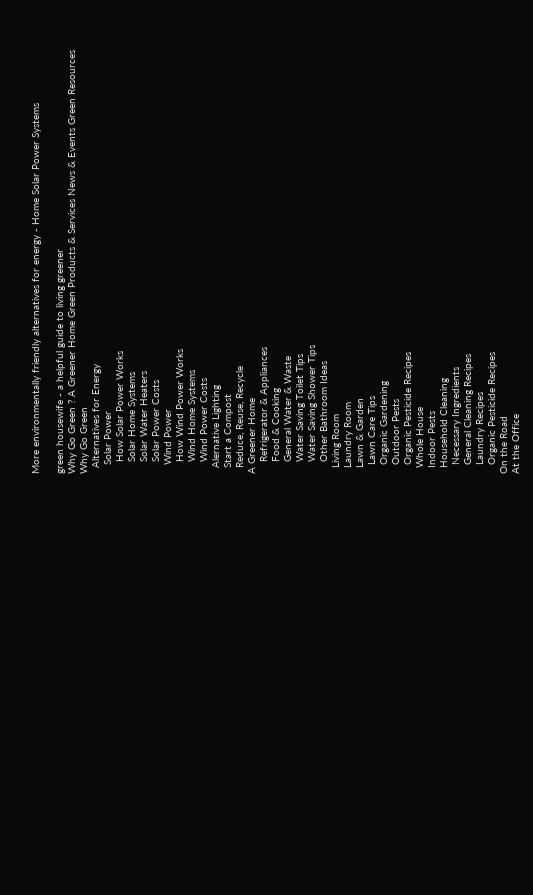More environmentally friendly alternatives for energy - Home Solar Power Systems

green housewife - a helpful guide to living greener
Why Go Green ? A Greener Home Green Products & Services News & Events Green Resources
Why Go Green
  Alternatives for Energy
   Solar Power
    How Solar Power Works
    Solar Home Systems
    Solar Water Heaters
    Solar Power Costs
   Wind Power
    How Wind Power Works
    Wind Home Systems
    Wind Power Costs
  Alernative Lighting
  Start a Compost
  Reduce, Reuse, Recycle
A Greener Home
    Refrigerator & Appliances
    Food & Cooking
    General Water & Waste
    Water Saving Toilet Tips
    Water Saving Shower Tips
    Other Bathroom Ideas
  Living Room
  Laundry Room
  Lawn & Garden
   Lawn Care Tips
   Organic Gardening
   Outdoor Pests
   Organic Pesticide Recipes
  Whole House
  Indoor Pests
  Household Cleaning
   Necessary Ingredients
   General Cleaning Recipes
   Laundry Recipes
   Organic Pesticide Recipes
On the Road
At the Office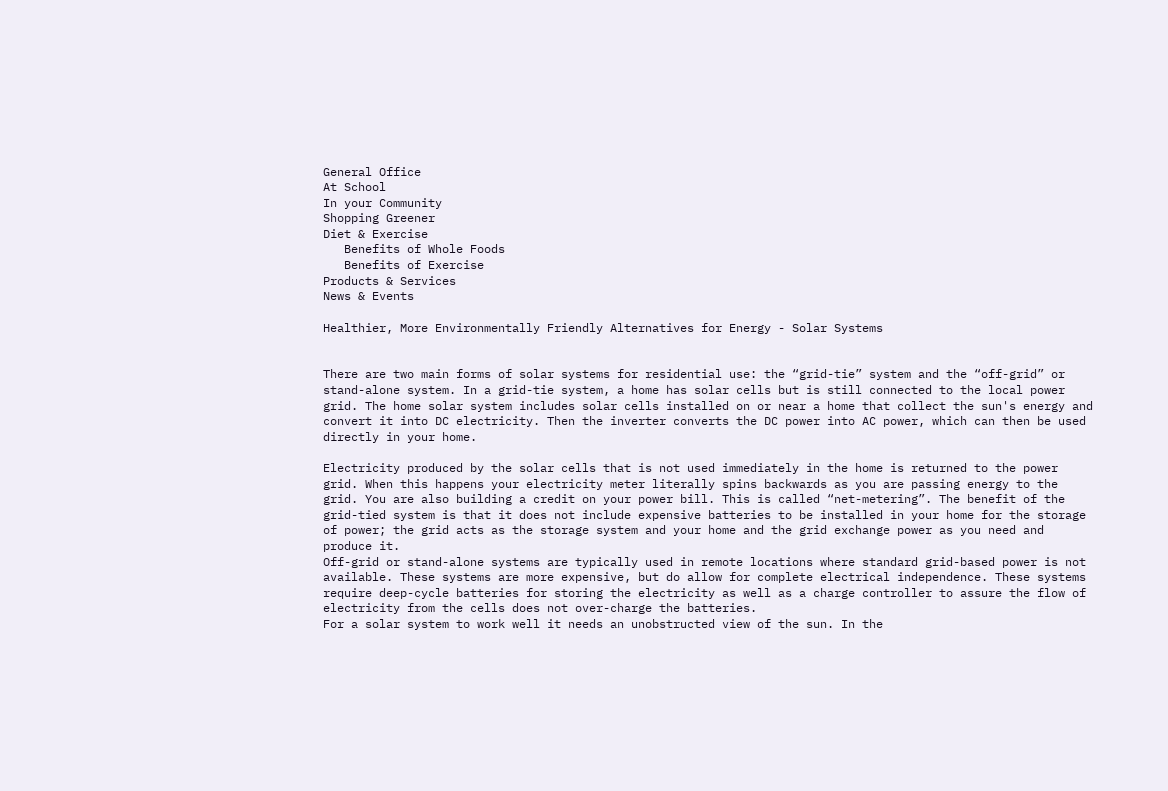General Office
At School
In your Community
Shopping Greener
Diet & Exercise
   Benefits of Whole Foods
   Benefits of Exercise
Products & Services
News & Events

Healthier, More Environmentally Friendly Alternatives for Energy - Solar Systems


There are two main forms of solar systems for residential use: the “grid-tie” system and the “off-grid” or stand-alone system. In a grid-tie system, a home has solar cells but is still connected to the local power grid. The home solar system includes solar cells installed on or near a home that collect the sun's energy and convert it into DC electricity. Then the inverter converts the DC power into AC power, which can then be used directly in your home.

Electricity produced by the solar cells that is not used immediately in the home is returned to the power grid. When this happens your electricity meter literally spins backwards as you are passing energy to the grid. You are also building a credit on your power bill. This is called “net-metering”. The benefit of the grid-tied system is that it does not include expensive batteries to be installed in your home for the storage of power; the grid acts as the storage system and your home and the grid exchange power as you need and produce it.
Off-grid or stand-alone systems are typically used in remote locations where standard grid-based power is not available. These systems are more expensive, but do allow for complete electrical independence. These systems require deep-cycle batteries for storing the electricity as well as a charge controller to assure the flow of electricity from the cells does not over-charge the batteries.
For a solar system to work well it needs an unobstructed view of the sun. In the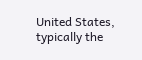United States, typically the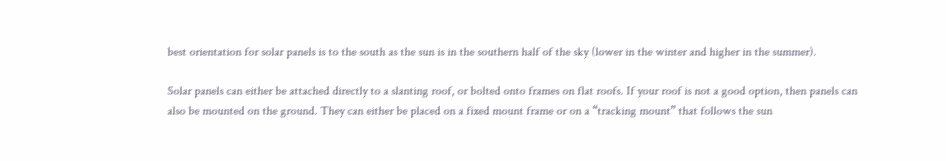best orientation for solar panels is to the south as the sun is in the southern half of the sky (lower in the winter and higher in the summer).

Solar panels can either be attached directly to a slanting roof, or bolted onto frames on flat roofs. If your roof is not a good option, then panels can also be mounted on the ground. They can either be placed on a fixed mount frame or on a “tracking mount” that follows the sun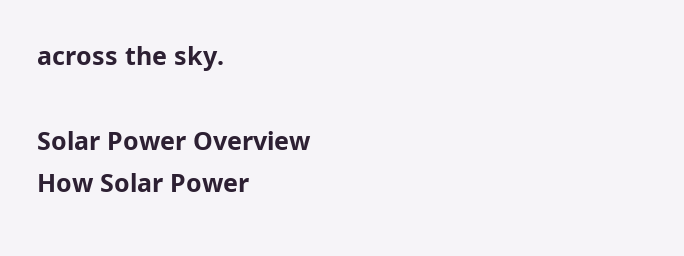across the sky.

Solar Power Overview
How Solar Power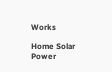Works

Home Solar Power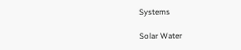Systems

Solar Water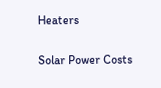Heaters

Solar Power Costs